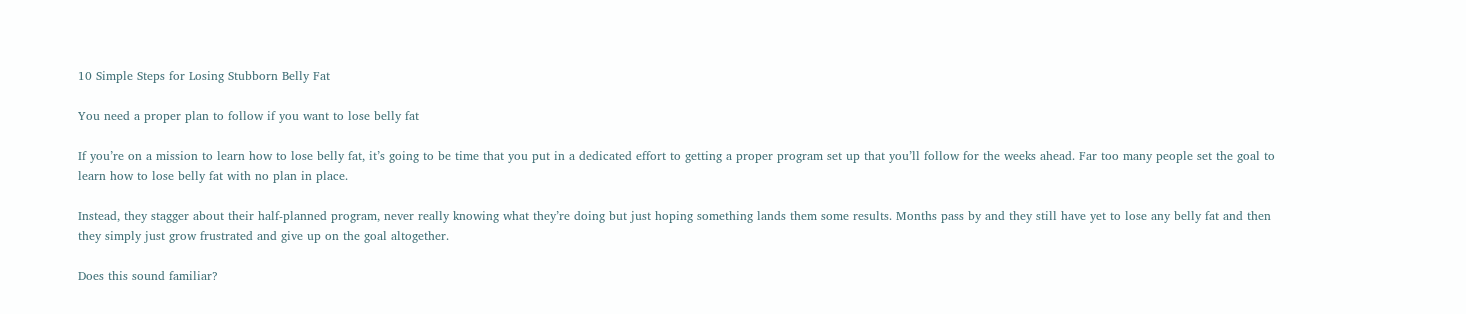10 Simple Steps for Losing Stubborn Belly Fat

You need a proper plan to follow if you want to lose belly fat

If you’re on a mission to learn how to lose belly fat, it’s going to be time that you put in a dedicated effort to getting a proper program set up that you’ll follow for the weeks ahead. Far too many people set the goal to learn how to lose belly fat with no plan in place.

Instead, they stagger about their half-planned program, never really knowing what they’re doing but just hoping something lands them some results. Months pass by and they still have yet to lose any belly fat and then they simply just grow frustrated and give up on the goal altogether.

Does this sound familiar?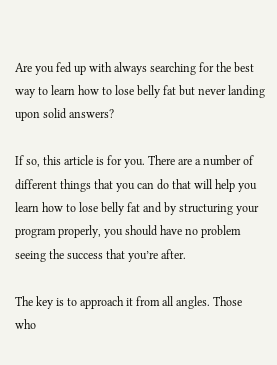Are you fed up with always searching for the best way to learn how to lose belly fat but never landing upon solid answers?

If so, this article is for you. There are a number of different things that you can do that will help you learn how to lose belly fat and by structuring your program properly, you should have no problem seeing the success that you’re after.

The key is to approach it from all angles. Those who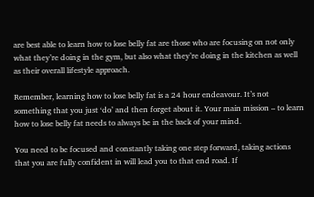are best able to learn how to lose belly fat are those who are focusing on not only what they’re doing in the gym, but also what they’re doing in the kitchen as well as their overall lifestyle approach.

Remember, learning how to lose belly fat is a 24 hour endeavour. It’s not something that you just ‘do’ and then forget about it. Your main mission – to learn how to lose belly fat needs to always be in the back of your mind.

You need to be focused and constantly taking one step forward, taking actions that you are fully confident in will lead you to that end road. If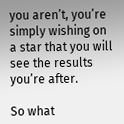you aren’t, you’re simply wishing on a star that you will see the results you’re after.

So what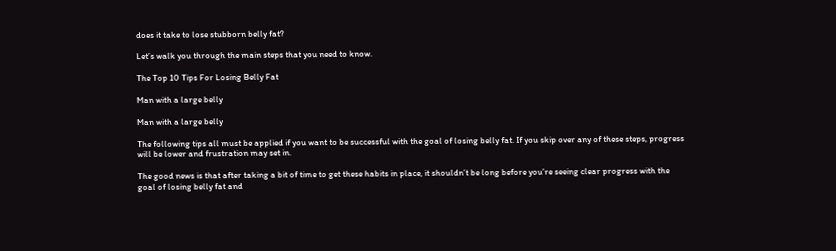does it take to lose stubborn belly fat?

Let’s walk you through the main steps that you need to know.

The Top 10 Tips For Losing Belly Fat

Man with a large belly

Man with a large belly

The following tips all must be applied if you want to be successful with the goal of losing belly fat. If you skip over any of these steps, progress will be lower and frustration may set in.

The good news is that after taking a bit of time to get these habits in place, it shouldn’t be long before you’re seeing clear progress with the goal of losing belly fat and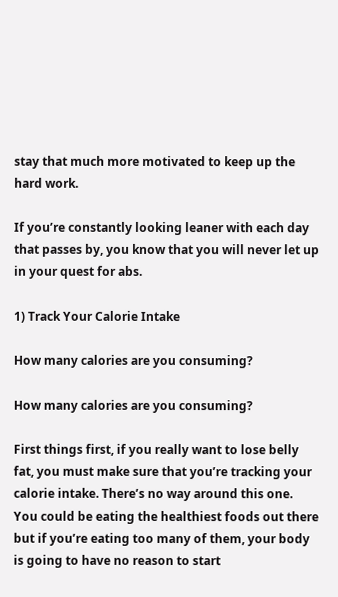stay that much more motivated to keep up the hard work.

If you’re constantly looking leaner with each day that passes by, you know that you will never let up in your quest for abs.

1) Track Your Calorie Intake

How many calories are you consuming?

How many calories are you consuming?

First things first, if you really want to lose belly fat, you must make sure that you’re tracking your calorie intake. There’s no way around this one. You could be eating the healthiest foods out there but if you’re eating too many of them, your body is going to have no reason to start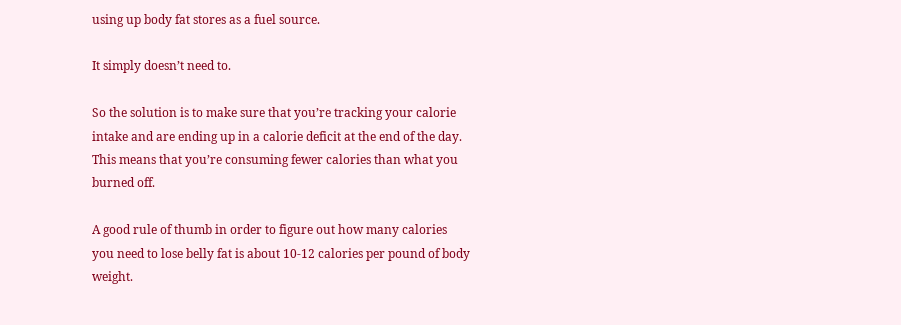using up body fat stores as a fuel source.

It simply doesn’t need to.

So the solution is to make sure that you’re tracking your calorie intake and are ending up in a calorie deficit at the end of the day. This means that you’re consuming fewer calories than what you burned off.

A good rule of thumb in order to figure out how many calories you need to lose belly fat is about 10-12 calories per pound of body weight.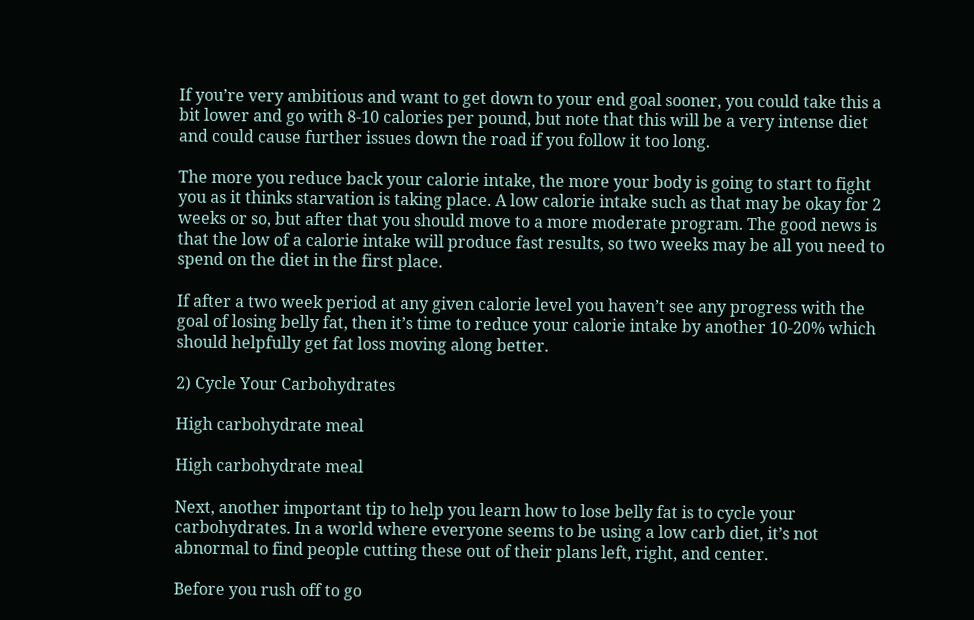If you’re very ambitious and want to get down to your end goal sooner, you could take this a bit lower and go with 8-10 calories per pound, but note that this will be a very intense diet and could cause further issues down the road if you follow it too long.

The more you reduce back your calorie intake, the more your body is going to start to fight you as it thinks starvation is taking place. A low calorie intake such as that may be okay for 2 weeks or so, but after that you should move to a more moderate program. The good news is that the low of a calorie intake will produce fast results, so two weeks may be all you need to spend on the diet in the first place.

If after a two week period at any given calorie level you haven’t see any progress with the goal of losing belly fat, then it’s time to reduce your calorie intake by another 10-20% which should helpfully get fat loss moving along better.

2) Cycle Your Carbohydrates

High carbohydrate meal

High carbohydrate meal

Next, another important tip to help you learn how to lose belly fat is to cycle your carbohydrates. In a world where everyone seems to be using a low carb diet, it’s not abnormal to find people cutting these out of their plans left, right, and center.

Before you rush off to go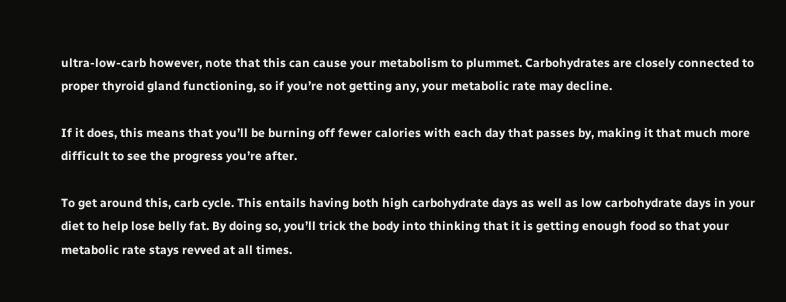ultra-low-carb however, note that this can cause your metabolism to plummet. Carbohydrates are closely connected to proper thyroid gland functioning, so if you’re not getting any, your metabolic rate may decline.

If it does, this means that you’ll be burning off fewer calories with each day that passes by, making it that much more difficult to see the progress you’re after.

To get around this, carb cycle. This entails having both high carbohydrate days as well as low carbohydrate days in your diet to help lose belly fat. By doing so, you’ll trick the body into thinking that it is getting enough food so that your metabolic rate stays revved at all times.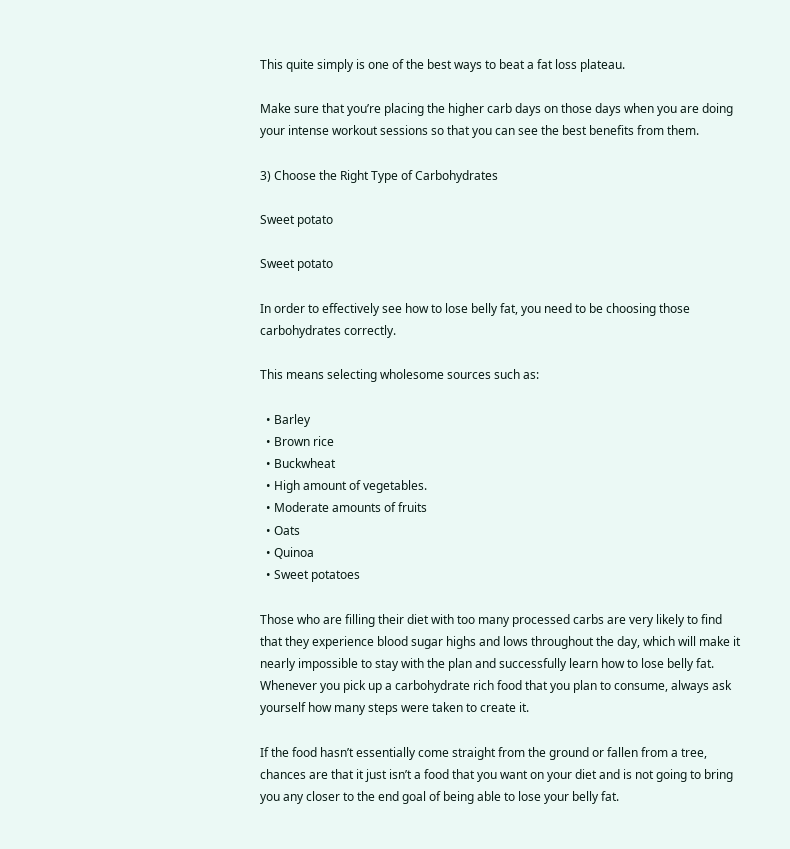This quite simply is one of the best ways to beat a fat loss plateau.

Make sure that you’re placing the higher carb days on those days when you are doing your intense workout sessions so that you can see the best benefits from them.

3) Choose the Right Type of Carbohydrates

Sweet potato

Sweet potato

In order to effectively see how to lose belly fat, you need to be choosing those carbohydrates correctly.

This means selecting wholesome sources such as:

  • Barley
  • Brown rice
  • Buckwheat
  • High amount of vegetables.
  • Moderate amounts of fruits
  • Oats
  • Quinoa
  • Sweet potatoes

Those who are filling their diet with too many processed carbs are very likely to find that they experience blood sugar highs and lows throughout the day, which will make it nearly impossible to stay with the plan and successfully learn how to lose belly fat. Whenever you pick up a carbohydrate rich food that you plan to consume, always ask yourself how many steps were taken to create it.

If the food hasn’t essentially come straight from the ground or fallen from a tree, chances are that it just isn’t a food that you want on your diet and is not going to bring you any closer to the end goal of being able to lose your belly fat.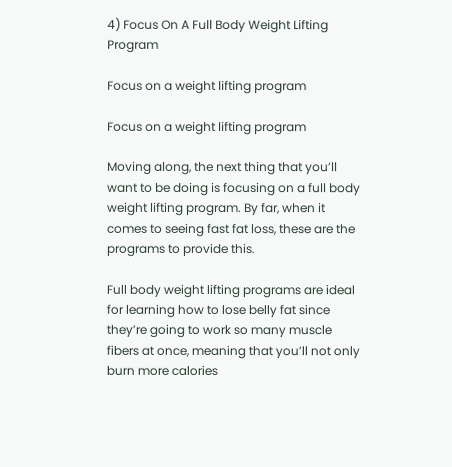4) Focus On A Full Body Weight Lifting Program

Focus on a weight lifting program

Focus on a weight lifting program

Moving along, the next thing that you’ll want to be doing is focusing on a full body weight lifting program. By far, when it comes to seeing fast fat loss, these are the programs to provide this.

Full body weight lifting programs are ideal for learning how to lose belly fat since they’re going to work so many muscle fibers at once, meaning that you’ll not only burn more calories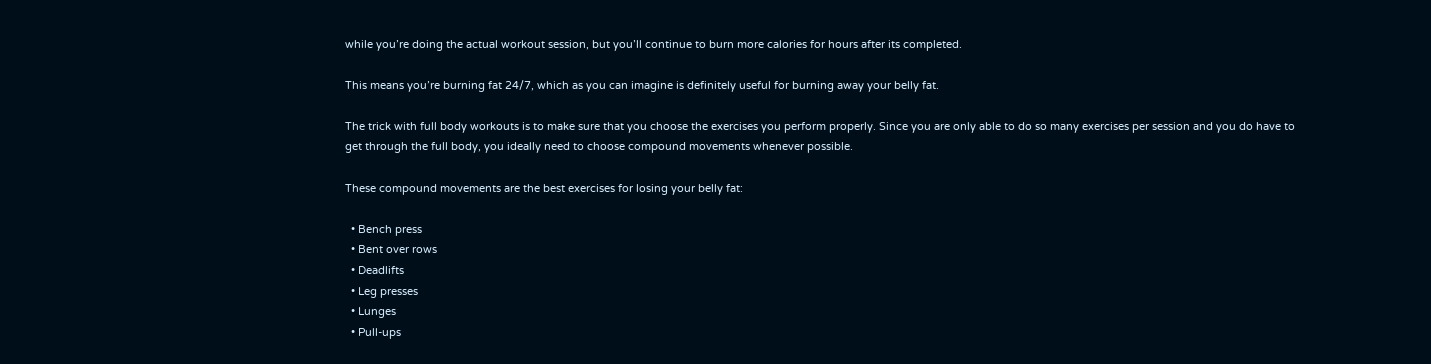while you’re doing the actual workout session, but you’ll continue to burn more calories for hours after its completed.

This means you’re burning fat 24/7, which as you can imagine is definitely useful for burning away your belly fat.

The trick with full body workouts is to make sure that you choose the exercises you perform properly. Since you are only able to do so many exercises per session and you do have to get through the full body, you ideally need to choose compound movements whenever possible.

These compound movements are the best exercises for losing your belly fat:

  • Bench press
  • Bent over rows
  • Deadlifts
  • Leg presses
  • Lunges
  • Pull-ups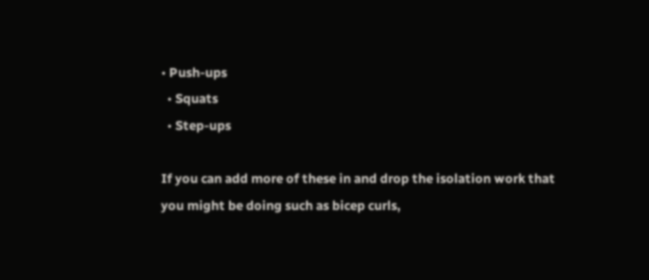• Push-ups
  • Squats
  • Step-ups

If you can add more of these in and drop the isolation work that you might be doing such as bicep curls,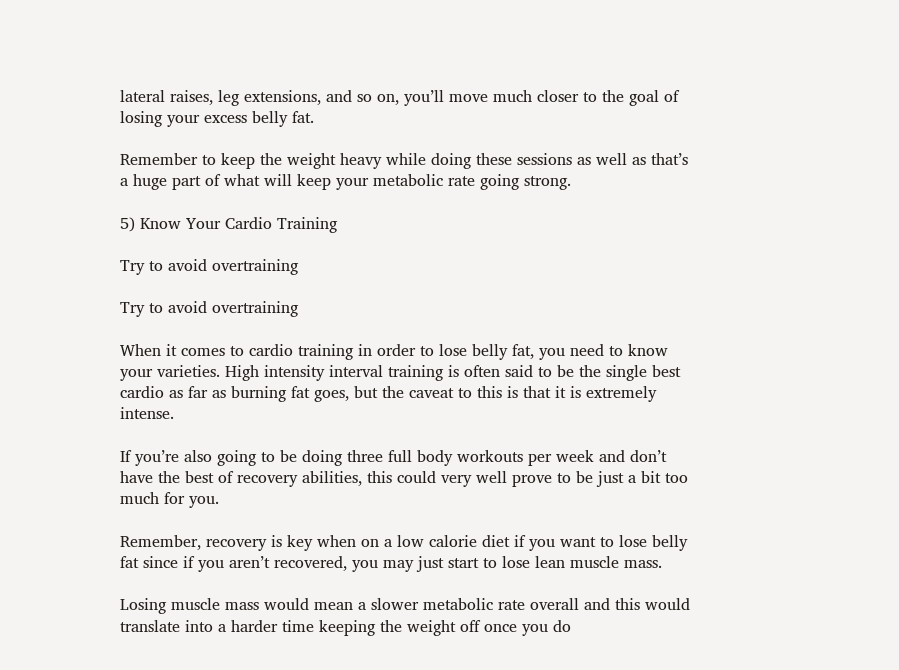lateral raises, leg extensions, and so on, you’ll move much closer to the goal of losing your excess belly fat.

Remember to keep the weight heavy while doing these sessions as well as that’s a huge part of what will keep your metabolic rate going strong.

5) Know Your Cardio Training

Try to avoid overtraining

Try to avoid overtraining

When it comes to cardio training in order to lose belly fat, you need to know your varieties. High intensity interval training is often said to be the single best cardio as far as burning fat goes, but the caveat to this is that it is extremely intense.

If you’re also going to be doing three full body workouts per week and don’t have the best of recovery abilities, this could very well prove to be just a bit too much for you.

Remember, recovery is key when on a low calorie diet if you want to lose belly fat since if you aren’t recovered, you may just start to lose lean muscle mass.

Losing muscle mass would mean a slower metabolic rate overall and this would translate into a harder time keeping the weight off once you do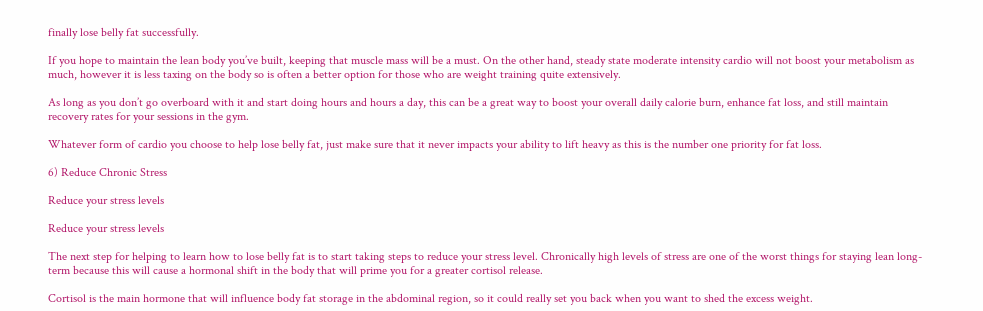finally lose belly fat successfully.

If you hope to maintain the lean body you’ve built, keeping that muscle mass will be a must. On the other hand, steady state moderate intensity cardio will not boost your metabolism as much, however it is less taxing on the body so is often a better option for those who are weight training quite extensively.

As long as you don’t go overboard with it and start doing hours and hours a day, this can be a great way to boost your overall daily calorie burn, enhance fat loss, and still maintain recovery rates for your sessions in the gym.

Whatever form of cardio you choose to help lose belly fat, just make sure that it never impacts your ability to lift heavy as this is the number one priority for fat loss.

6) Reduce Chronic Stress

Reduce your stress levels

Reduce your stress levels

The next step for helping to learn how to lose belly fat is to start taking steps to reduce your stress level. Chronically high levels of stress are one of the worst things for staying lean long-term because this will cause a hormonal shift in the body that will prime you for a greater cortisol release.

Cortisol is the main hormone that will influence body fat storage in the abdominal region, so it could really set you back when you want to shed the excess weight.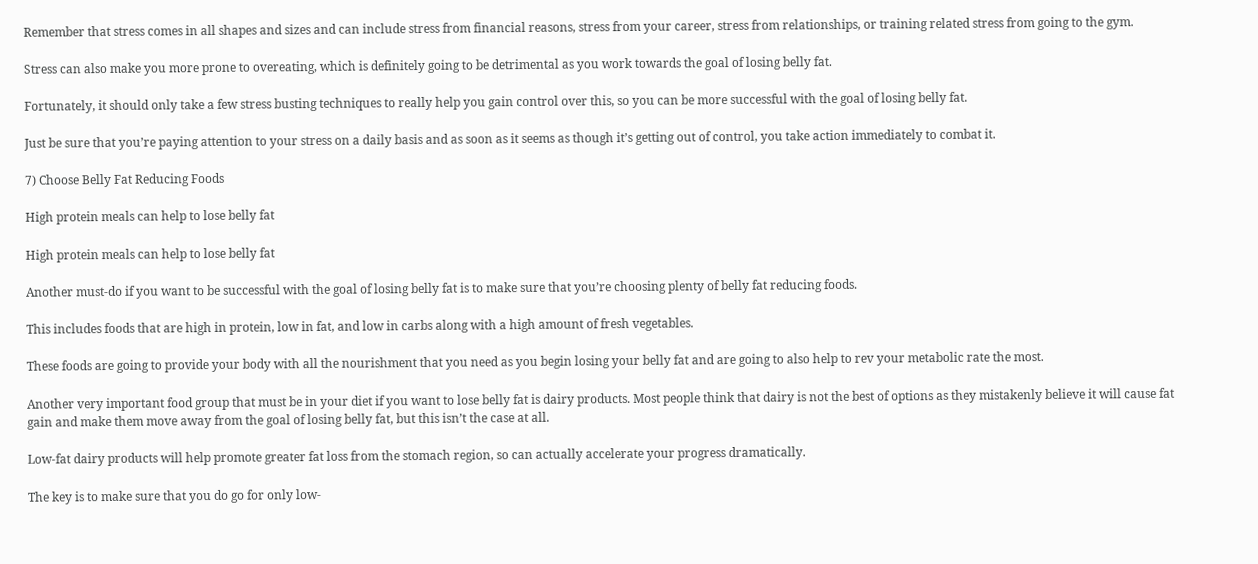Remember that stress comes in all shapes and sizes and can include stress from financial reasons, stress from your career, stress from relationships, or training related stress from going to the gym.

Stress can also make you more prone to overeating, which is definitely going to be detrimental as you work towards the goal of losing belly fat.

Fortunately, it should only take a few stress busting techniques to really help you gain control over this, so you can be more successful with the goal of losing belly fat.

Just be sure that you’re paying attention to your stress on a daily basis and as soon as it seems as though it’s getting out of control, you take action immediately to combat it.

7) Choose Belly Fat Reducing Foods

High protein meals can help to lose belly fat

High protein meals can help to lose belly fat

Another must-do if you want to be successful with the goal of losing belly fat is to make sure that you’re choosing plenty of belly fat reducing foods.

This includes foods that are high in protein, low in fat, and low in carbs along with a high amount of fresh vegetables.

These foods are going to provide your body with all the nourishment that you need as you begin losing your belly fat and are going to also help to rev your metabolic rate the most.

Another very important food group that must be in your diet if you want to lose belly fat is dairy products. Most people think that dairy is not the best of options as they mistakenly believe it will cause fat gain and make them move away from the goal of losing belly fat, but this isn’t the case at all.

Low-fat dairy products will help promote greater fat loss from the stomach region, so can actually accelerate your progress dramatically.

The key is to make sure that you do go for only low-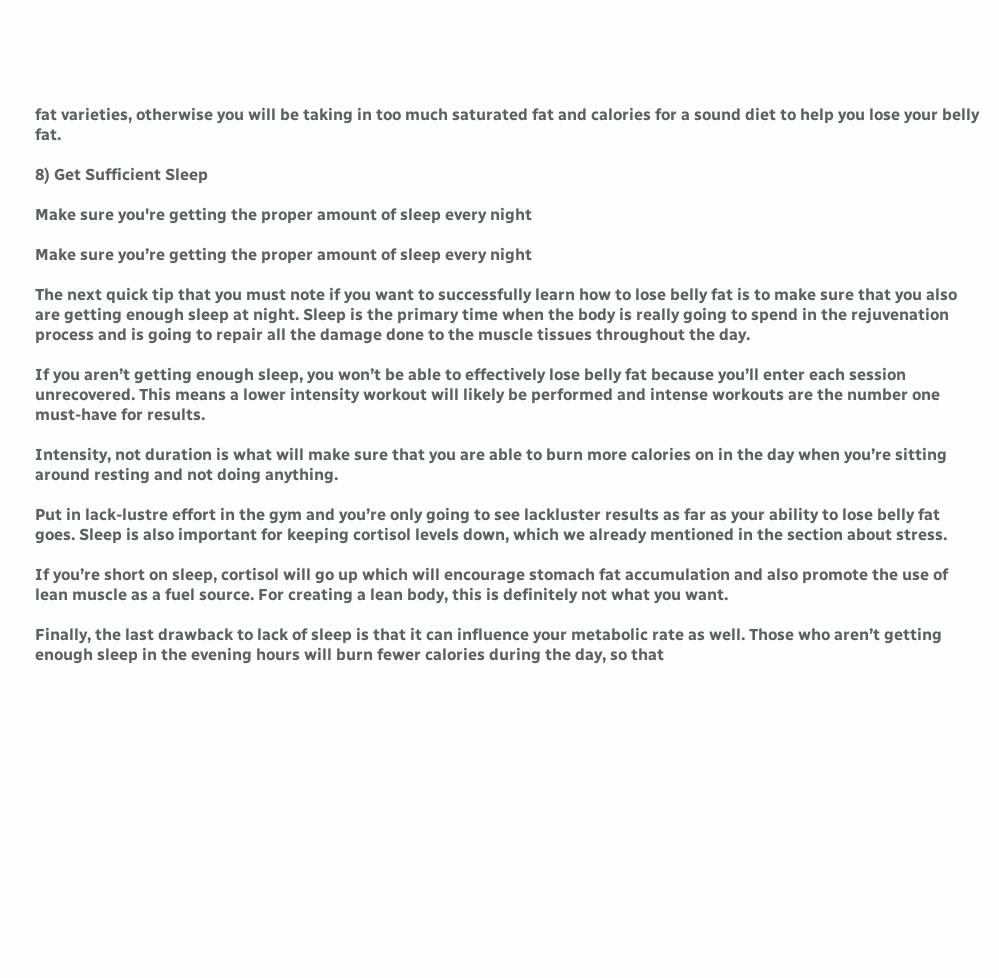fat varieties, otherwise you will be taking in too much saturated fat and calories for a sound diet to help you lose your belly fat.

8) Get Sufficient Sleep

Make sure you're getting the proper amount of sleep every night

Make sure you’re getting the proper amount of sleep every night

The next quick tip that you must note if you want to successfully learn how to lose belly fat is to make sure that you also are getting enough sleep at night. Sleep is the primary time when the body is really going to spend in the rejuvenation process and is going to repair all the damage done to the muscle tissues throughout the day.

If you aren’t getting enough sleep, you won’t be able to effectively lose belly fat because you’ll enter each session unrecovered. This means a lower intensity workout will likely be performed and intense workouts are the number one must-have for results.

Intensity, not duration is what will make sure that you are able to burn more calories on in the day when you’re sitting around resting and not doing anything.

Put in lack-lustre effort in the gym and you’re only going to see lackluster results as far as your ability to lose belly fat goes. Sleep is also important for keeping cortisol levels down, which we already mentioned in the section about stress.

If you’re short on sleep, cortisol will go up which will encourage stomach fat accumulation and also promote the use of lean muscle as a fuel source. For creating a lean body, this is definitely not what you want.

Finally, the last drawback to lack of sleep is that it can influence your metabolic rate as well. Those who aren’t getting enough sleep in the evening hours will burn fewer calories during the day, so that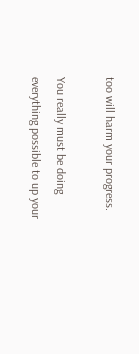too will harm your progress.

You really must be doing everything possible to up your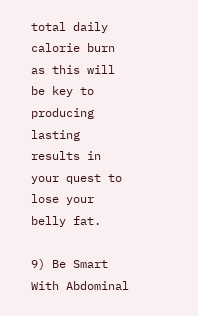total daily calorie burn as this will be key to producing lasting results in your quest to lose your belly fat.

9) Be Smart With Abdominal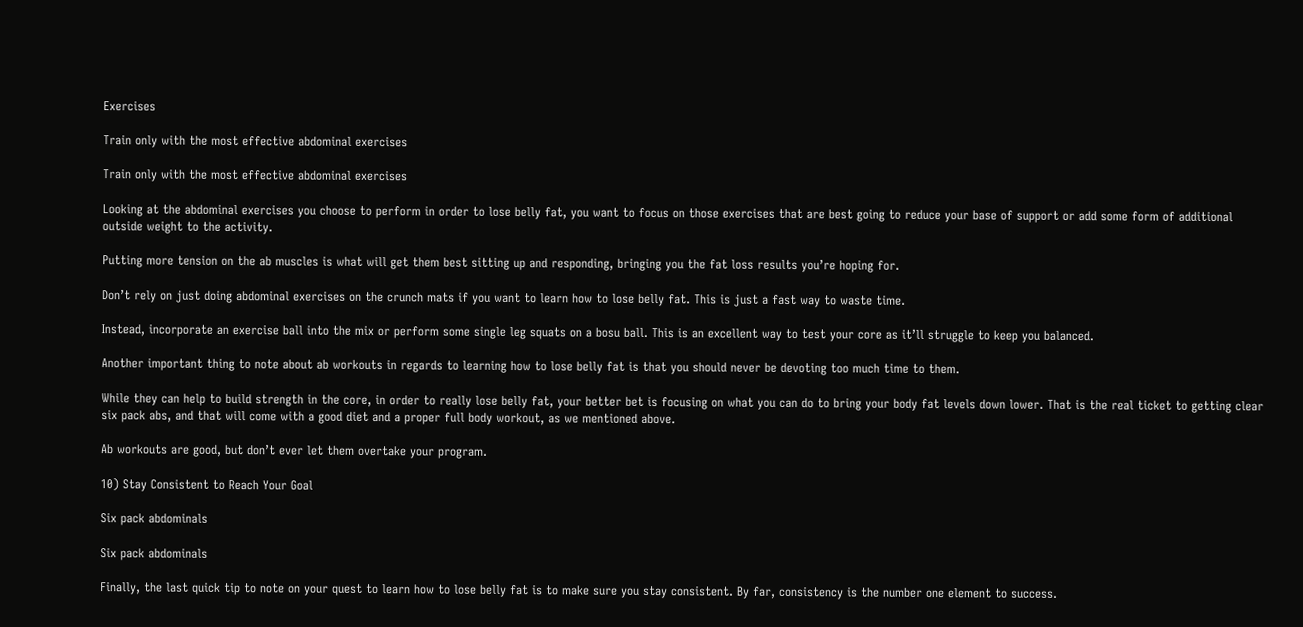Exercises

Train only with the most effective abdominal exercises

Train only with the most effective abdominal exercises

Looking at the abdominal exercises you choose to perform in order to lose belly fat, you want to focus on those exercises that are best going to reduce your base of support or add some form of additional outside weight to the activity.

Putting more tension on the ab muscles is what will get them best sitting up and responding, bringing you the fat loss results you’re hoping for.

Don’t rely on just doing abdominal exercises on the crunch mats if you want to learn how to lose belly fat. This is just a fast way to waste time.

Instead, incorporate an exercise ball into the mix or perform some single leg squats on a bosu ball. This is an excellent way to test your core as it’ll struggle to keep you balanced.

Another important thing to note about ab workouts in regards to learning how to lose belly fat is that you should never be devoting too much time to them.

While they can help to build strength in the core, in order to really lose belly fat, your better bet is focusing on what you can do to bring your body fat levels down lower. That is the real ticket to getting clear six pack abs, and that will come with a good diet and a proper full body workout, as we mentioned above.

Ab workouts are good, but don’t ever let them overtake your program.

10) Stay Consistent to Reach Your Goal

Six pack abdominals

Six pack abdominals

Finally, the last quick tip to note on your quest to learn how to lose belly fat is to make sure you stay consistent. By far, consistency is the number one element to success.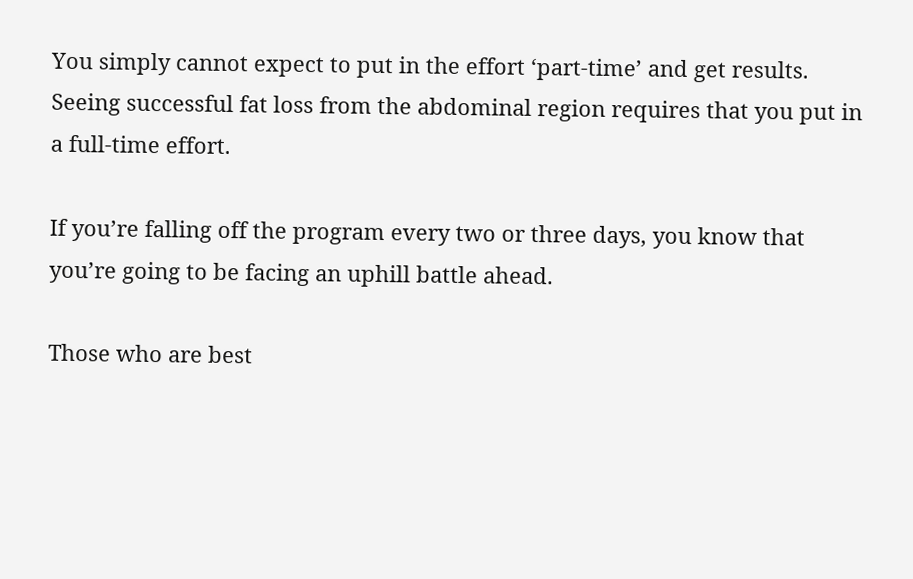You simply cannot expect to put in the effort ‘part-time’ and get results. Seeing successful fat loss from the abdominal region requires that you put in a full-time effort.

If you’re falling off the program every two or three days, you know that you’re going to be facing an uphill battle ahead.

Those who are best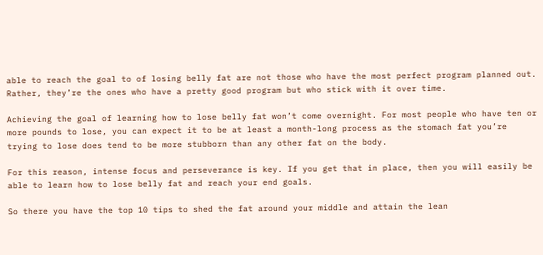able to reach the goal to of losing belly fat are not those who have the most perfect program planned out. Rather, they’re the ones who have a pretty good program but who stick with it over time.

Achieving the goal of learning how to lose belly fat won’t come overnight. For most people who have ten or more pounds to lose, you can expect it to be at least a month-long process as the stomach fat you’re trying to lose does tend to be more stubborn than any other fat on the body.

For this reason, intense focus and perseverance is key. If you get that in place, then you will easily be able to learn how to lose belly fat and reach your end goals.

So there you have the top 10 tips to shed the fat around your middle and attain the lean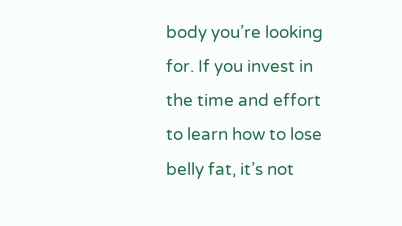body you’re looking for. If you invest in the time and effort to learn how to lose belly fat, it’s not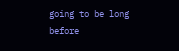going to be long before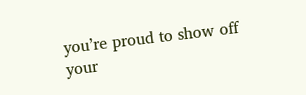you’re proud to show off your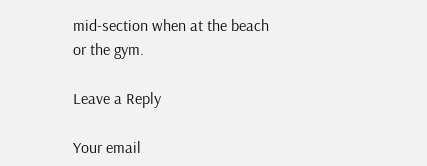mid-section when at the beach or the gym.

Leave a Reply

Your email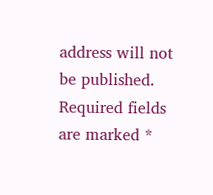address will not be published. Required fields are marked *